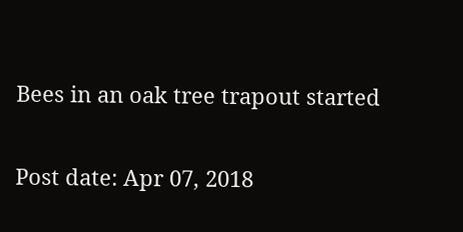Bees in an oak tree trapout started

Post date: Apr 07, 2018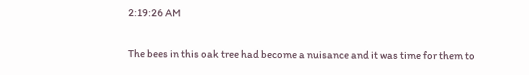2:19:26 AM

The bees in this oak tree had become a nuisance and it was time for them to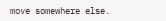move somewhere else.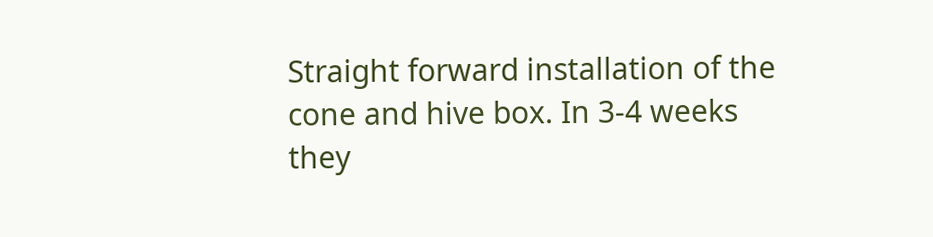Straight forward installation of the cone and hive box. In 3-4 weeks they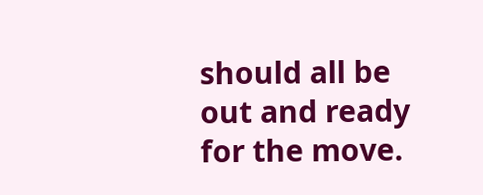should all be out and ready for the move.